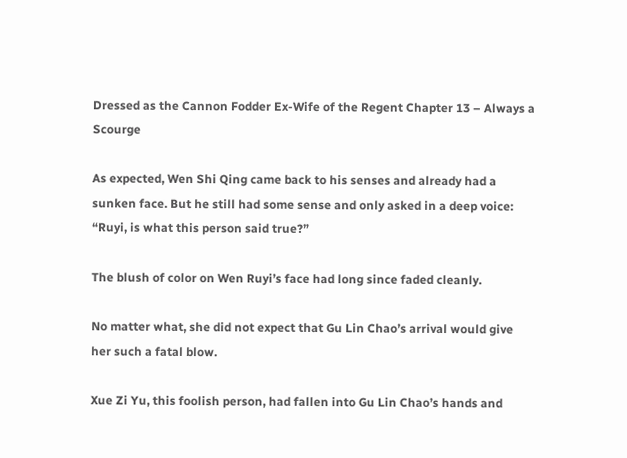Dressed as the Cannon Fodder Ex-Wife of the Regent Chapter 13 – Always a Scourge

As expected, Wen Shi Qing came back to his senses and already had a sunken face. But he still had some sense and only asked in a deep voice: “Ruyi, is what this person said true?”

The blush of color on Wen Ruyi’s face had long since faded cleanly.

No matter what, she did not expect that Gu Lin Chao’s arrival would give her such a fatal blow.

Xue Zi Yu, this foolish person, had fallen into Gu Lin Chao’s hands and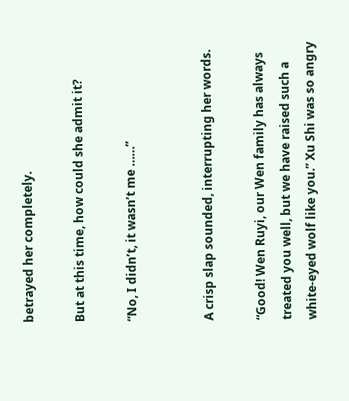betrayed her completely.

But at this time, how could she admit it?

“No, I didn’t, it wasn’t me ……”


A crisp slap sounded, interrupting her words.

“Good! Wen Ruyi, our Wen family has always treated you well, but we have raised such a white-eyed wolf like you.” Xu Shi was so angry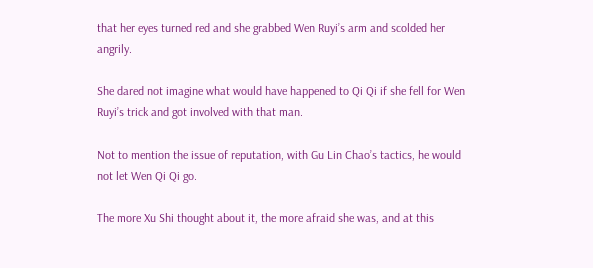that her eyes turned red and she grabbed Wen Ruyi’s arm and scolded her angrily.

She dared not imagine what would have happened to Qi Qi if she fell for Wen Ruyi’s trick and got involved with that man.

Not to mention the issue of reputation, with Gu Lin Chao’s tactics, he would not let Wen Qi Qi go.

The more Xu Shi thought about it, the more afraid she was, and at this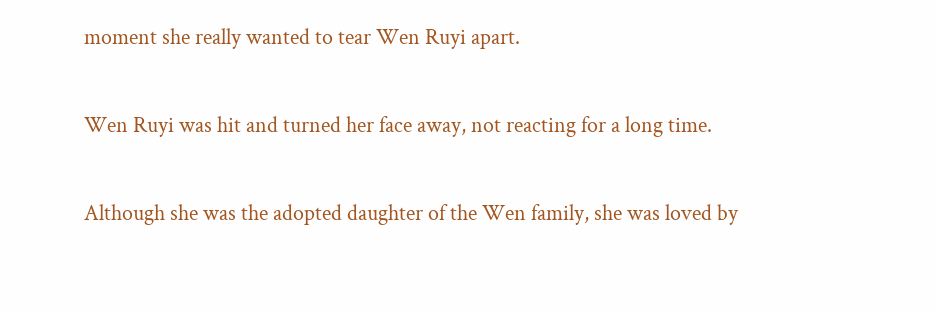moment she really wanted to tear Wen Ruyi apart.

Wen Ruyi was hit and turned her face away, not reacting for a long time.

Although she was the adopted daughter of the Wen family, she was loved by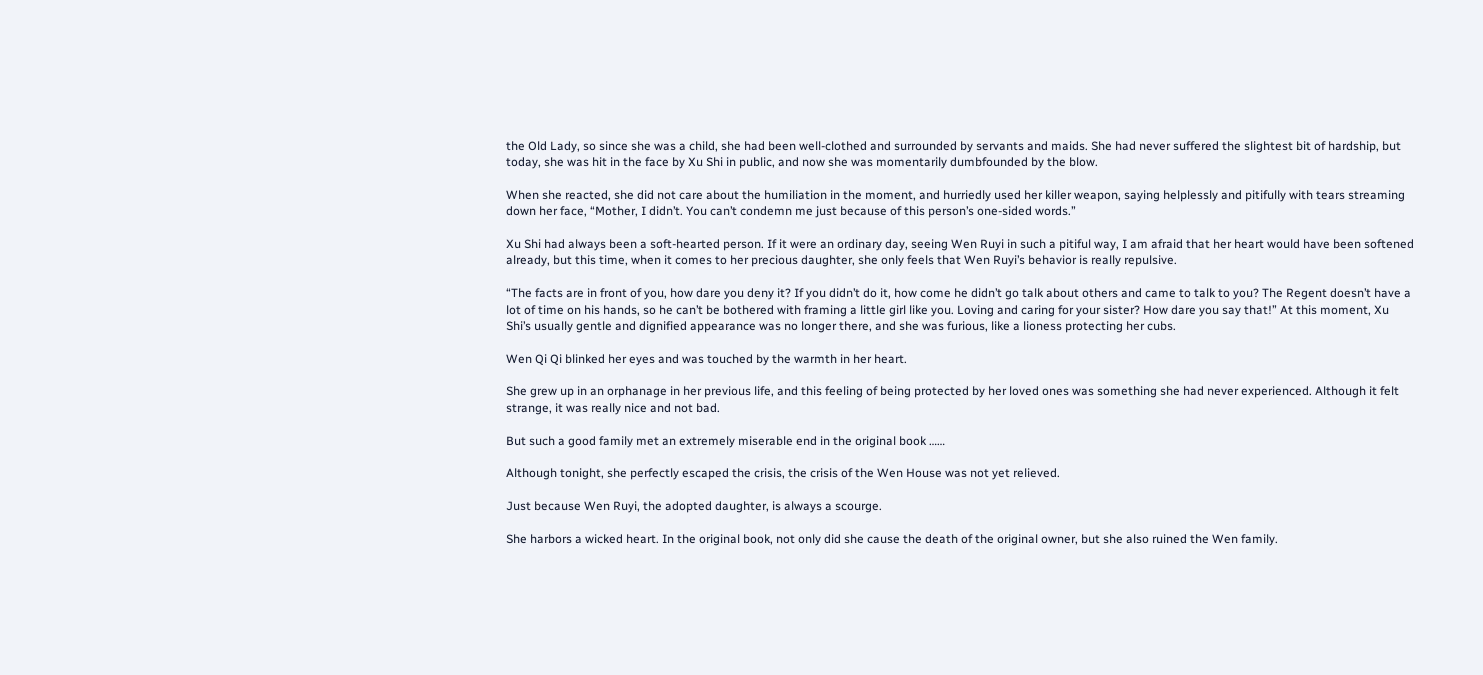the Old Lady, so since she was a child, she had been well-clothed and surrounded by servants and maids. She had never suffered the slightest bit of hardship, but today, she was hit in the face by Xu Shi in public, and now she was momentarily dumbfounded by the blow.

When she reacted, she did not care about the humiliation in the moment, and hurriedly used her killer weapon, saying helplessly and pitifully with tears streaming down her face, “Mother, I didn’t. You can’t condemn me just because of this person’s one-sided words.”

Xu Shi had always been a soft-hearted person. If it were an ordinary day, seeing Wen Ruyi in such a pitiful way, I am afraid that her heart would have been softened already, but this time, when it comes to her precious daughter, she only feels that Wen Ruyi’s behavior is really repulsive.

“The facts are in front of you, how dare you deny it? If you didn’t do it, how come he didn’t go talk about others and came to talk to you? The Regent doesn’t have a lot of time on his hands, so he can’t be bothered with framing a little girl like you. Loving and caring for your sister? How dare you say that!” At this moment, Xu Shi’s usually gentle and dignified appearance was no longer there, and she was furious, like a lioness protecting her cubs.

Wen Qi Qi blinked her eyes and was touched by the warmth in her heart.

She grew up in an orphanage in her previous life, and this feeling of being protected by her loved ones was something she had never experienced. Although it felt strange, it was really nice and not bad.

But such a good family met an extremely miserable end in the original book ……

Although tonight, she perfectly escaped the crisis, the crisis of the Wen House was not yet relieved.

Just because Wen Ruyi, the adopted daughter, is always a scourge.

She harbors a wicked heart. In the original book, not only did she cause the death of the original owner, but she also ruined the Wen family.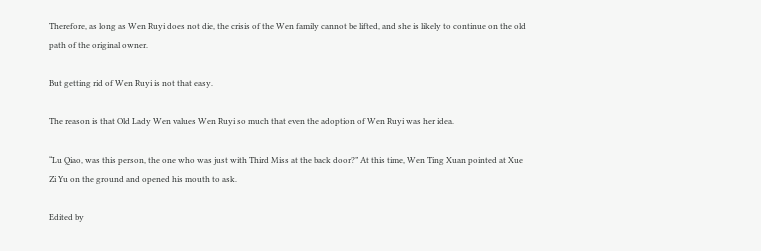Therefore, as long as Wen Ruyi does not die, the crisis of the Wen family cannot be lifted, and she is likely to continue on the old path of the original owner.

But getting rid of Wen Ruyi is not that easy.

The reason is that Old Lady Wen values Wen Ruyi so much that even the adoption of Wen Ruyi was her idea.

“Lu Qiao, was this person, the one who was just with Third Miss at the back door?” At this time, Wen Ting Xuan pointed at Xue Zi Yu on the ground and opened his mouth to ask.

Edited by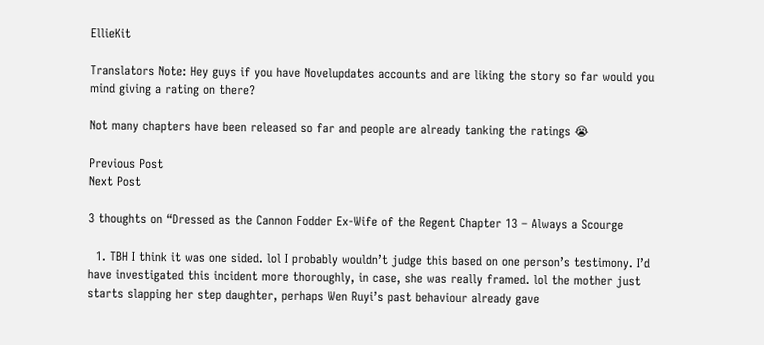EllieKit

Translators Note: Hey guys if you have Novelupdates accounts and are liking the story so far would you mind giving a rating on there?

Not many chapters have been released so far and people are already tanking the ratings 😭

Previous Post
Next Post

3 thoughts on “Dressed as the Cannon Fodder Ex-Wife of the Regent Chapter 13 – Always a Scourge

  1. TBH I think it was one sided. lol I probably wouldn’t judge this based on one person’s testimony. I’d have investigated this incident more thoroughly, in case, she was really framed. lol the mother just starts slapping her step daughter, perhaps Wen Ruyi’s past behaviour already gave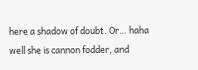here a shadow of doubt. Or… haha well she is cannon fodder, and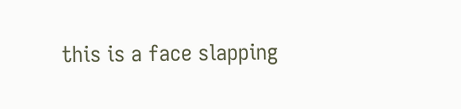this is a face slapping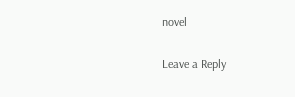novel

Leave a Reply